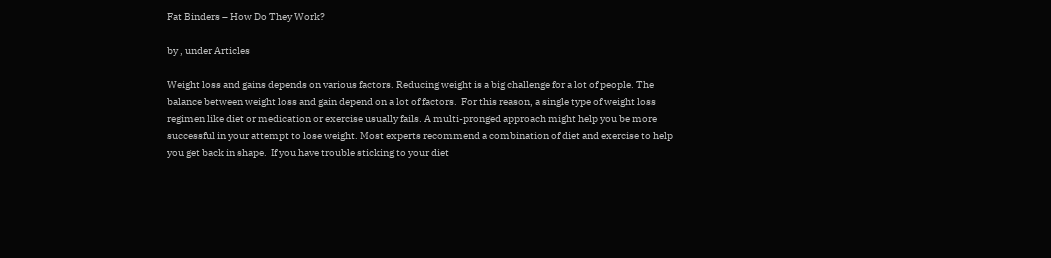Fat Binders – How Do They Work?

by , under Articles

Weight loss and gains depends on various factors. Reducing weight is a big challenge for a lot of people. The balance between weight loss and gain depend on a lot of factors.  For this reason, a single type of weight loss regimen like diet or medication or exercise usually fails. A multi-pronged approach might help you be more successful in your attempt to lose weight. Most experts recommend a combination of diet and exercise to help you get back in shape.  If you have trouble sticking to your diet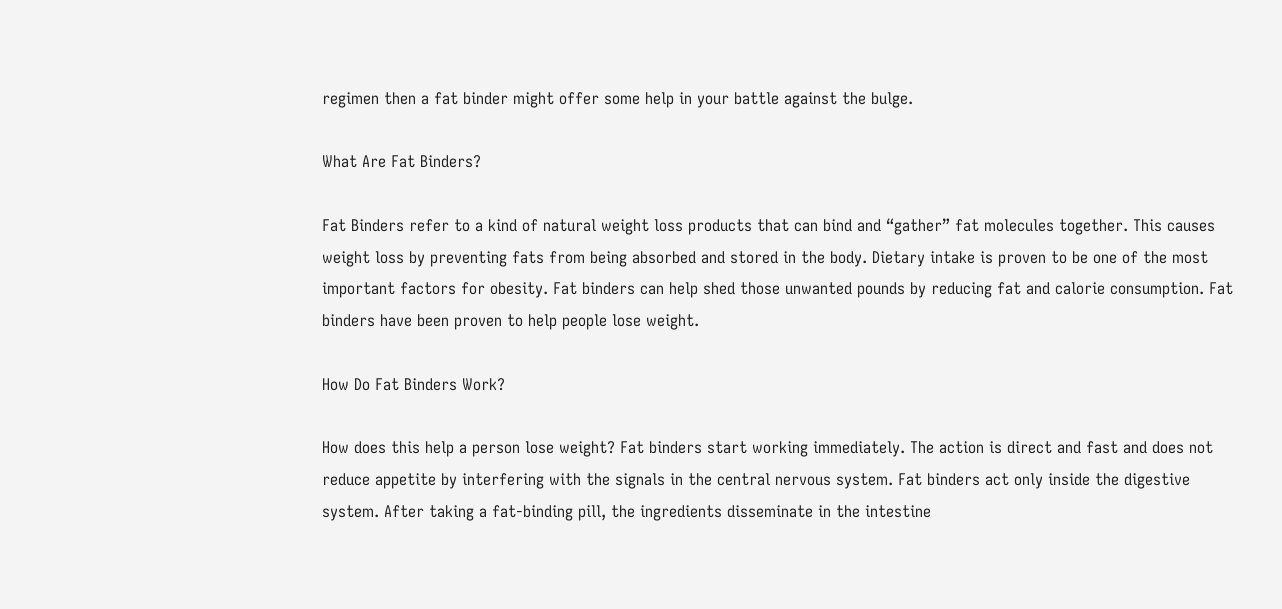regimen then a fat binder might offer some help in your battle against the bulge.

What Are Fat Binders?

Fat Binders refer to a kind of natural weight loss products that can bind and “gather” fat molecules together. This causes weight loss by preventing fats from being absorbed and stored in the body. Dietary intake is proven to be one of the most important factors for obesity. Fat binders can help shed those unwanted pounds by reducing fat and calorie consumption. Fat binders have been proven to help people lose weight.

How Do Fat Binders Work?

How does this help a person lose weight? Fat binders start working immediately. The action is direct and fast and does not reduce appetite by interfering with the signals in the central nervous system. Fat binders act only inside the digestive system. After taking a fat-binding pill, the ingredients disseminate in the intestine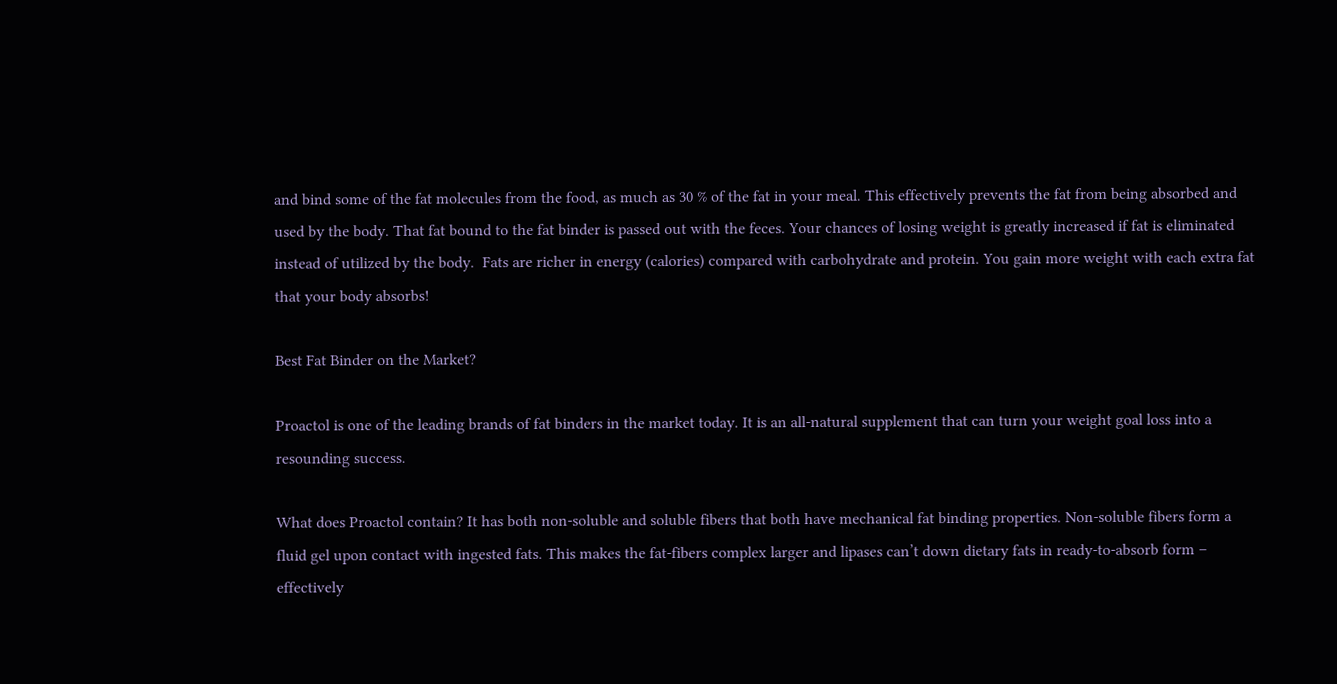and bind some of the fat molecules from the food, as much as 30 % of the fat in your meal. This effectively prevents the fat from being absorbed and used by the body. That fat bound to the fat binder is passed out with the feces. Your chances of losing weight is greatly increased if fat is eliminated instead of utilized by the body.  Fats are richer in energy (calories) compared with carbohydrate and protein. You gain more weight with each extra fat that your body absorbs!

Best Fat Binder on the Market?

Proactol is one of the leading brands of fat binders in the market today. It is an all-natural supplement that can turn your weight goal loss into a resounding success.

What does Proactol contain? It has both non-soluble and soluble fibers that both have mechanical fat binding properties. Non-soluble fibers form a fluid gel upon contact with ingested fats. This makes the fat-fibers complex larger and lipases can’t down dietary fats in ready-to-absorb form – effectively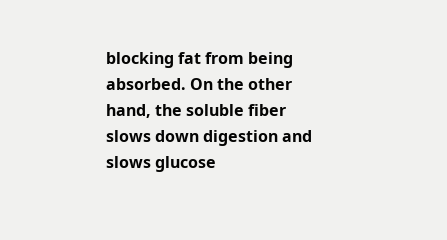blocking fat from being absorbed. On the other hand, the soluble fiber slows down digestion and slows glucose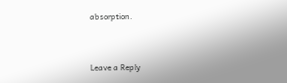absorption.


Leave a Reply